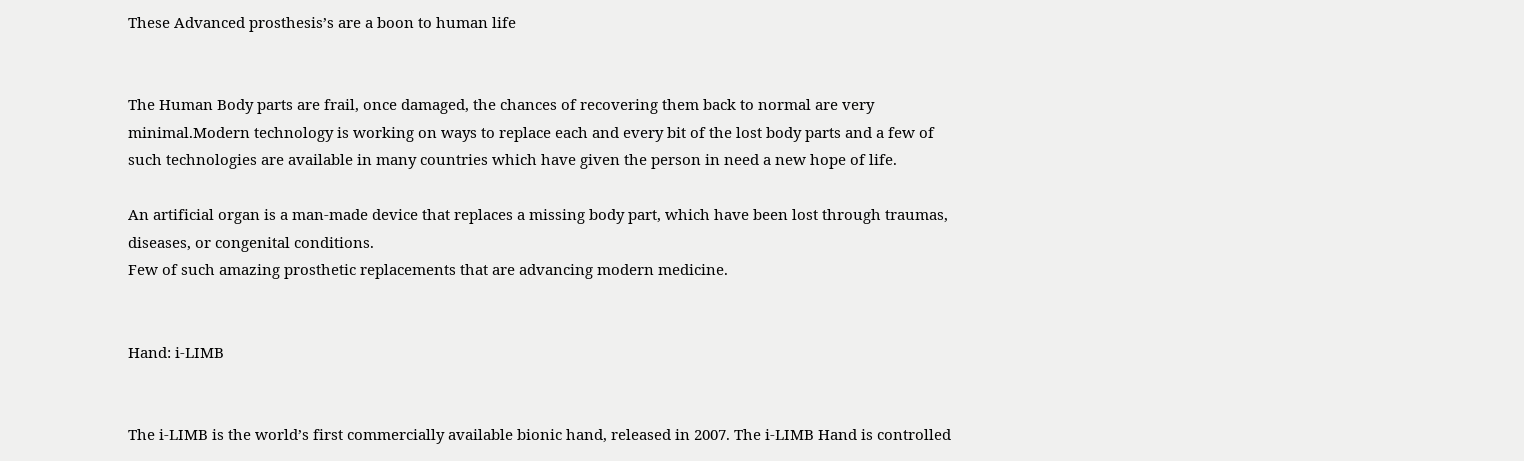These Advanced prosthesis’s are a boon to human life


The Human Body parts are frail, once damaged, the chances of recovering them back to normal are very minimal.Modern technology is working on ways to replace each and every bit of the lost body parts and a few of such technologies are available in many countries which have given the person in need a new hope of life.

An artificial organ is a man-made device that replaces a missing body part, which have been lost through traumas, diseases, or congenital conditions.
Few of such amazing prosthetic replacements that are advancing modern medicine.


Hand: i-LIMB


The i-LIMB is the world’s first commercially available bionic hand, released in 2007. The i-LIMB Hand is controlled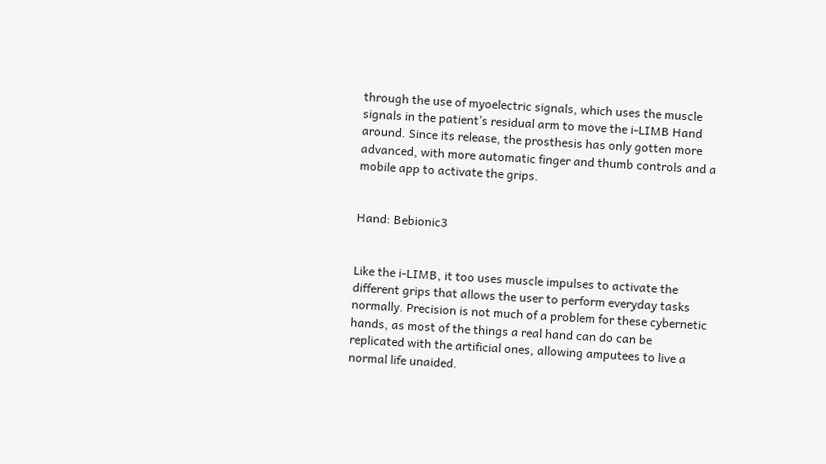through the use of myoelectric signals, which uses the muscle signals in the patient’s residual arm to move the i-LIMB Hand around. Since its release, the prosthesis has only gotten more advanced, with more automatic finger and thumb controls and a mobile app to activate the grips.


Hand: Bebionic3


Like the i-LIMB, it too uses muscle impulses to activate the different grips that allows the user to perform everyday tasks normally. Precision is not much of a problem for these cybernetic hands, as most of the things a real hand can do can be replicated with the artificial ones, allowing amputees to live a normal life unaided.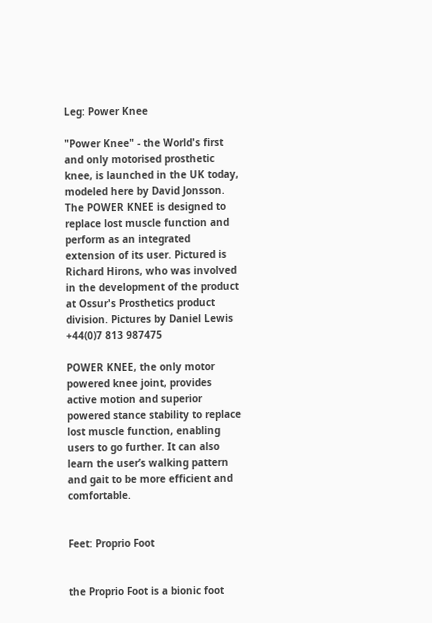Leg: Power Knee

"Power Knee" - the World's first and only motorised prosthetic knee, is launched in the UK today, modeled here by David Jonsson. The POWER KNEE is designed to replace lost muscle function and perform as an integrated extension of its user. Pictured is Richard Hirons, who was involved in the development of the product at Ossur's Prosthetics product division. Pictures by Daniel Lewis +44(0)7 813 987475

POWER KNEE, the only motor powered knee joint, provides active motion and superior powered stance stability to replace lost muscle function, enabling users to go further. It can also learn the user’s walking pattern and gait to be more efficient and comfortable.


Feet: Proprio Foot


the Proprio Foot is a bionic foot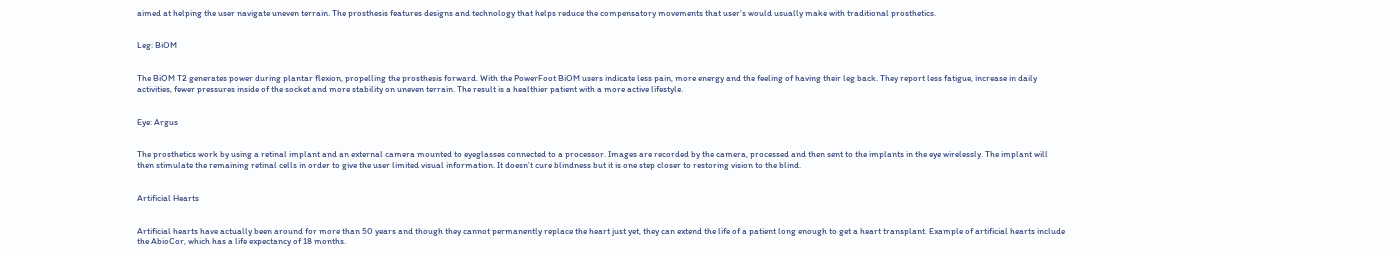aimed at helping the user navigate uneven terrain. The prosthesis features designs and technology that helps reduce the compensatory movements that user’s would usually make with traditional prosthetics.


Leg: BiOM


The BiOM T2 generates power during plantar flexion, propelling the prosthesis forward. With the PowerFoot BiOM users indicate less pain, more energy and the feeling of having their leg back. They report less fatigue, increase in daily activities, fewer pressures inside of the socket and more stability on uneven terrain. The result is a healthier patient with a more active lifestyle.


Eye: Argus


The prosthetics work by using a retinal implant and an external camera mounted to eyeglasses connected to a processor. Images are recorded by the camera, processed and then sent to the implants in the eye wirelessly. The implant will then stimulate the remaining retinal cells in order to give the user limited visual information. It doesn’t cure blindness but it is one step closer to restoring vision to the blind.


Artificial Hearts


Artificial hearts have actually been around for more than 50 years and though they cannot permanently replace the heart just yet, they can extend the life of a patient long enough to get a heart transplant. Example of artificial hearts include the AbioCor, which has a life expectancy of 18 months.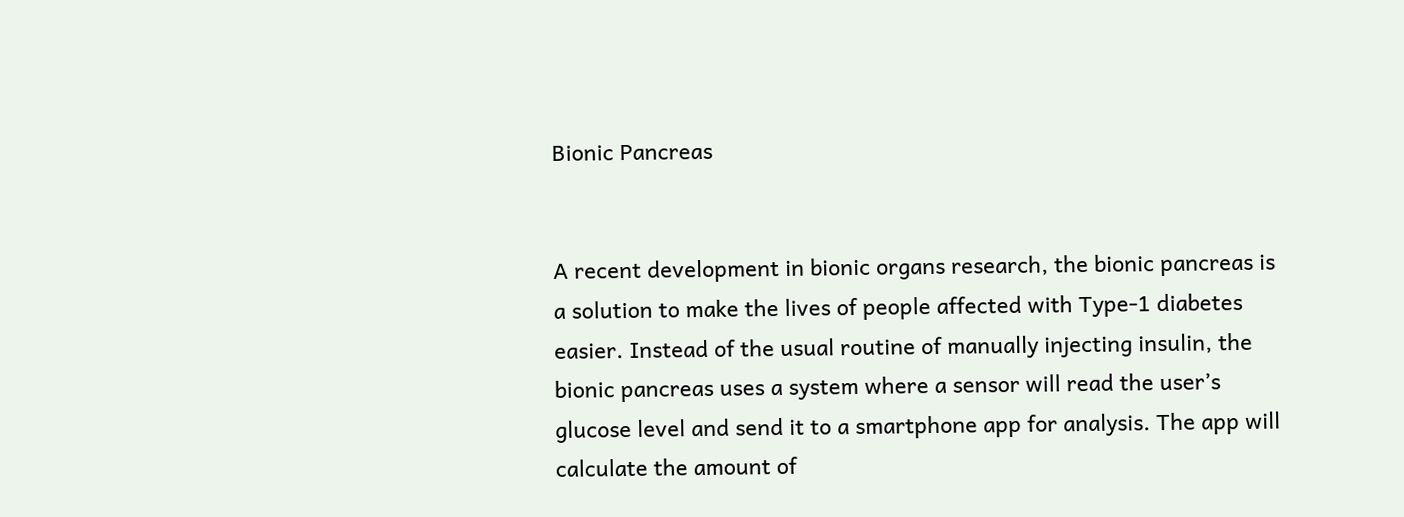Bionic Pancreas


A recent development in bionic organs research, the bionic pancreas is a solution to make the lives of people affected with Type-1 diabetes easier. Instead of the usual routine of manually injecting insulin, the bionic pancreas uses a system where a sensor will read the user’s glucose level and send it to a smartphone app for analysis. The app will calculate the amount of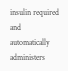insulin required and automatically administers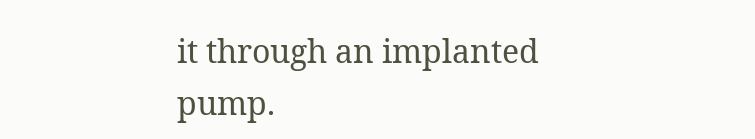it through an implanted pump.